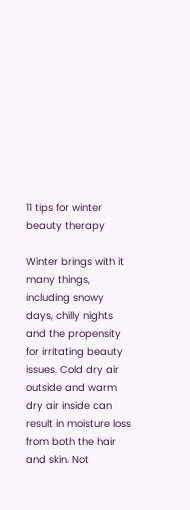11 tips for winter beauty therapy

Winter brings with it many things, including snowy days, chilly nights and the propensity for irritating beauty issues. Cold dry air outside and warm dry air inside can result in moisture loss from both the hair and skin. Not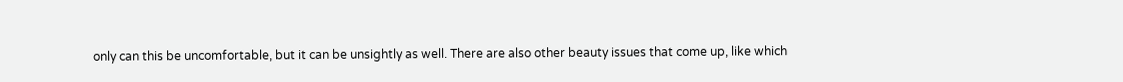only can this be uncomfortable, but it can be unsightly as well. There are also other beauty issues that come up, like which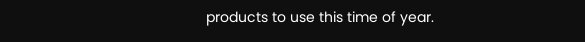products to use this time of year.